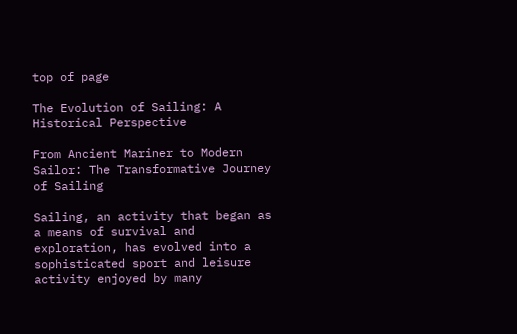top of page

The Evolution of Sailing: A Historical Perspective

From Ancient Mariner to Modern Sailor: The Transformative Journey of Sailing

Sailing, an activity that began as a means of survival and exploration, has evolved into a sophisticated sport and leisure activity enjoyed by many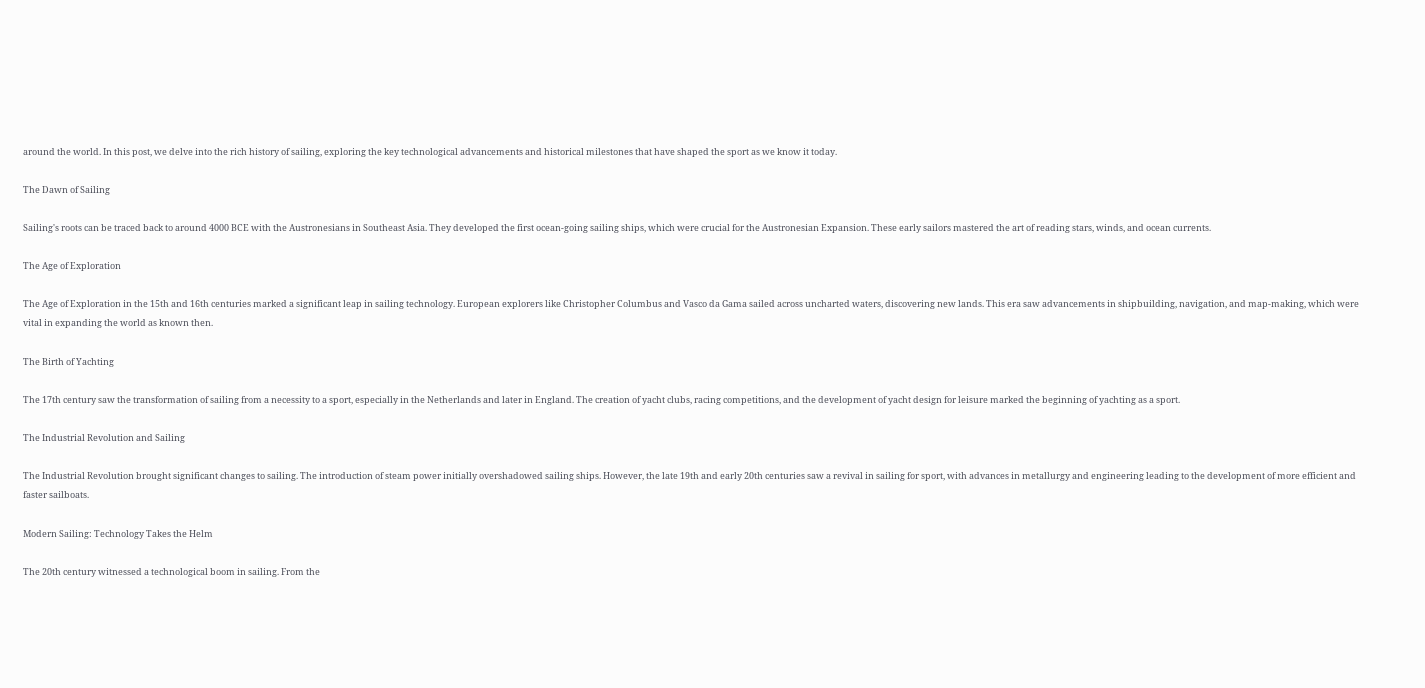around the world. In this post, we delve into the rich history of sailing, exploring the key technological advancements and historical milestones that have shaped the sport as we know it today.

The Dawn of Sailing

Sailing's roots can be traced back to around 4000 BCE with the Austronesians in Southeast Asia. They developed the first ocean-going sailing ships, which were crucial for the Austronesian Expansion. These early sailors mastered the art of reading stars, winds, and ocean currents.

The Age of Exploration

The Age of Exploration in the 15th and 16th centuries marked a significant leap in sailing technology. European explorers like Christopher Columbus and Vasco da Gama sailed across uncharted waters, discovering new lands. This era saw advancements in shipbuilding, navigation, and map-making, which were vital in expanding the world as known then.

The Birth of Yachting

The 17th century saw the transformation of sailing from a necessity to a sport, especially in the Netherlands and later in England. The creation of yacht clubs, racing competitions, and the development of yacht design for leisure marked the beginning of yachting as a sport.

The Industrial Revolution and Sailing

The Industrial Revolution brought significant changes to sailing. The introduction of steam power initially overshadowed sailing ships. However, the late 19th and early 20th centuries saw a revival in sailing for sport, with advances in metallurgy and engineering leading to the development of more efficient and faster sailboats.

Modern Sailing: Technology Takes the Helm

The 20th century witnessed a technological boom in sailing. From the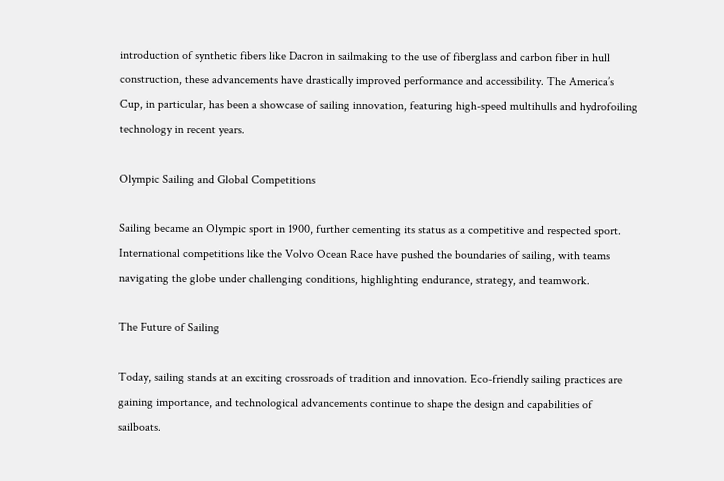introduction of synthetic fibers like Dacron in sailmaking to the use of fiberglass and carbon fiber in hull construction, these advancements have drastically improved performance and accessibility. The America’s Cup, in particular, has been a showcase of sailing innovation, featuring high-speed multihulls and hydrofoiling technology in recent years.

Olympic Sailing and Global Competitions

Sailing became an Olympic sport in 1900, further cementing its status as a competitive and respected sport. International competitions like the Volvo Ocean Race have pushed the boundaries of sailing, with teams navigating the globe under challenging conditions, highlighting endurance, strategy, and teamwork.

The Future of Sailing

Today, sailing stands at an exciting crossroads of tradition and innovation. Eco-friendly sailing practices are gaining importance, and technological advancements continue to shape the design and capabilities of sailboats.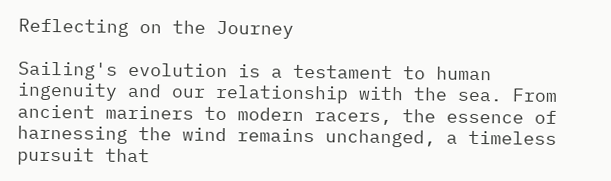Reflecting on the Journey

Sailing's evolution is a testament to human ingenuity and our relationship with the sea. From ancient mariners to modern racers, the essence of harnessing the wind remains unchanged, a timeless pursuit that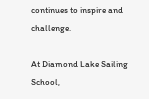continues to inspire and challenge.

At Diamond Lake Sailing School,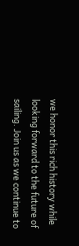we honor this rich history while looking forward to the future of sailing. Join us as we continue to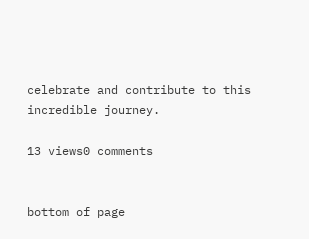celebrate and contribute to this incredible journey.

13 views0 comments


bottom of page